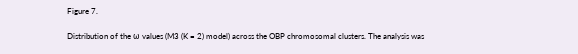Figure 7.

Distribution of the ω values (M3 (K = 2) model) across the OBP chromosomal clusters. The analysis was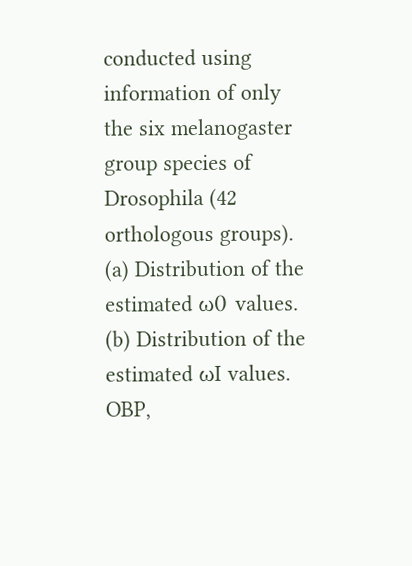conducted using information of only the six melanogaster group species of Drosophila (42 orthologous groups). (a) Distribution of the estimated ω0 values. (b) Distribution of the estimated ωI values. OBP,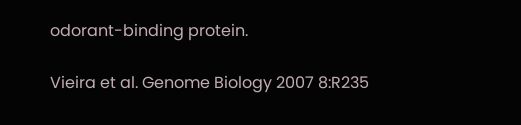odorant-binding protein.

Vieira et al. Genome Biology 2007 8:R235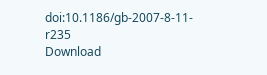doi:10.1186/gb-2007-8-11-r235
Download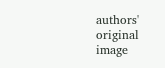authors' original image